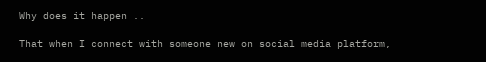Why does it happen ..

That when I connect with someone new on social media platform,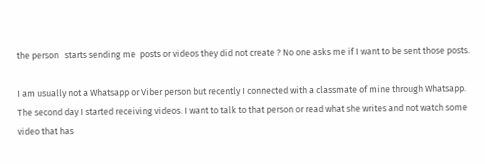the person   starts sending me  posts or videos they did not create ? No one asks me if I want to be sent those posts.

I am usually not a Whatsapp or Viber person but recently I connected with a classmate of mine through Whatsapp. The second day I started receiving videos. I want to talk to that person or read what she writes and not watch some video that has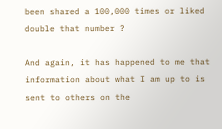been shared a 100,000 times or liked double that number ?

And again, it has happened to me that information about what I am up to is sent to others on the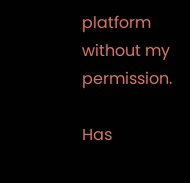platform without my permission.

Has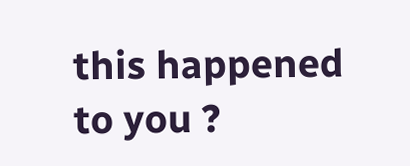this happened to you ?